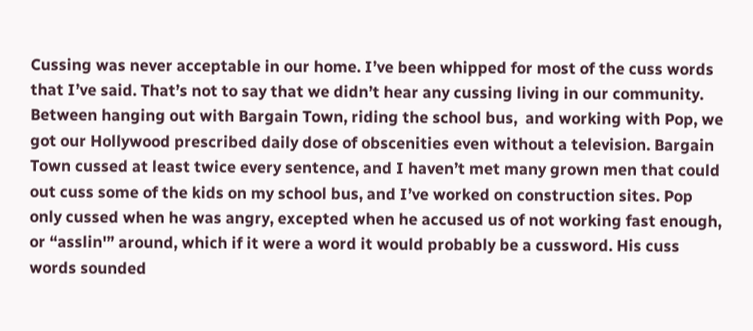Cussing was never acceptable in our home. I’ve been whipped for most of the cuss words that I’ve said. That’s not to say that we didn’t hear any cussing living in our community. Between hanging out with Bargain Town, riding the school bus,  and working with Pop, we got our Hollywood prescribed daily dose of obscenities even without a television. Bargain Town cussed at least twice every sentence, and I haven’t met many grown men that could out cuss some of the kids on my school bus, and I’ve worked on construction sites. Pop only cussed when he was angry, excepted when he accused us of not working fast enough, or “asslin'” around, which if it were a word it would probably be a cussword. His cuss words sounded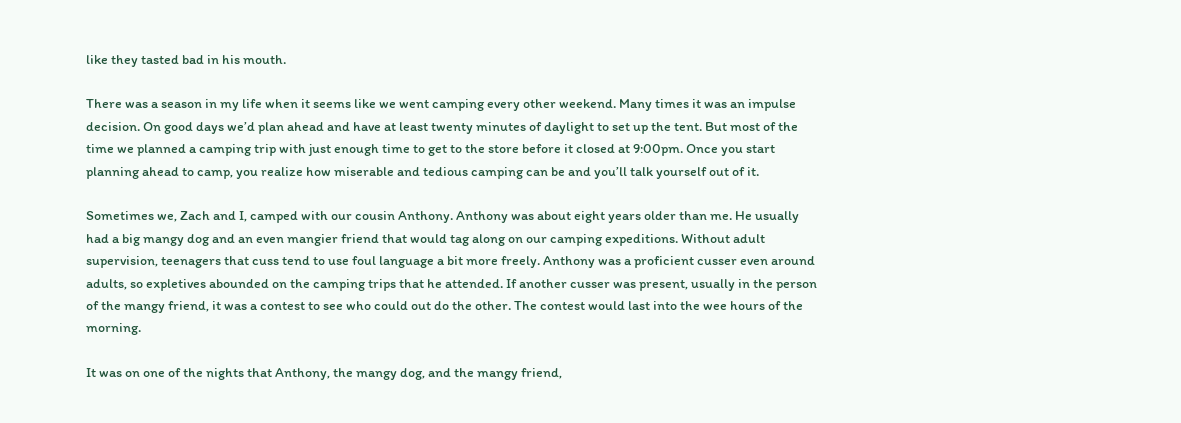like they tasted bad in his mouth.

There was a season in my life when it seems like we went camping every other weekend. Many times it was an impulse decision. On good days we’d plan ahead and have at least twenty minutes of daylight to set up the tent. But most of the time we planned a camping trip with just enough time to get to the store before it closed at 9:00pm. Once you start planning ahead to camp, you realize how miserable and tedious camping can be and you’ll talk yourself out of it.

Sometimes we, Zach and I, camped with our cousin Anthony. Anthony was about eight years older than me. He usually had a big mangy dog and an even mangier friend that would tag along on our camping expeditions. Without adult supervision, teenagers that cuss tend to use foul language a bit more freely. Anthony was a proficient cusser even around adults, so expletives abounded on the camping trips that he attended. If another cusser was present, usually in the person of the mangy friend, it was a contest to see who could out do the other. The contest would last into the wee hours of the morning.

It was on one of the nights that Anthony, the mangy dog, and the mangy friend,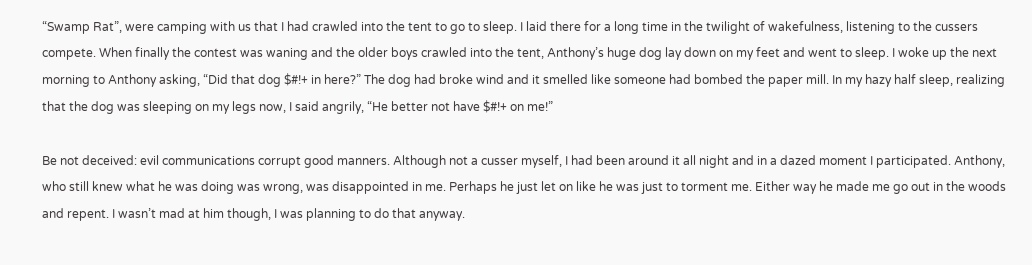“Swamp Rat”, were camping with us that I had crawled into the tent to go to sleep. I laid there for a long time in the twilight of wakefulness, listening to the cussers compete. When finally the contest was waning and the older boys crawled into the tent, Anthony’s huge dog lay down on my feet and went to sleep. I woke up the next morning to Anthony asking, “Did that dog $#!+ in here?” The dog had broke wind and it smelled like someone had bombed the paper mill. In my hazy half sleep, realizing that the dog was sleeping on my legs now, I said angrily, “He better not have $#!+ on me!”

Be not deceived: evil communications corrupt good manners. Although not a cusser myself, I had been around it all night and in a dazed moment I participated. Anthony, who still knew what he was doing was wrong, was disappointed in me. Perhaps he just let on like he was just to torment me. Either way he made me go out in the woods and repent. I wasn’t mad at him though, I was planning to do that anyway.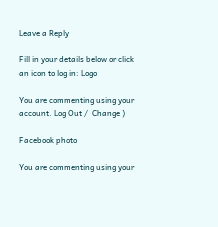Leave a Reply

Fill in your details below or click an icon to log in: Logo

You are commenting using your account. Log Out /  Change )

Facebook photo

You are commenting using your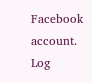Facebook account. Log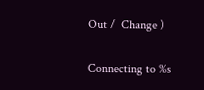Out /  Change )

Connecting to %s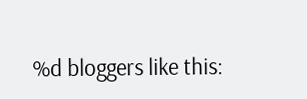%d bloggers like this: